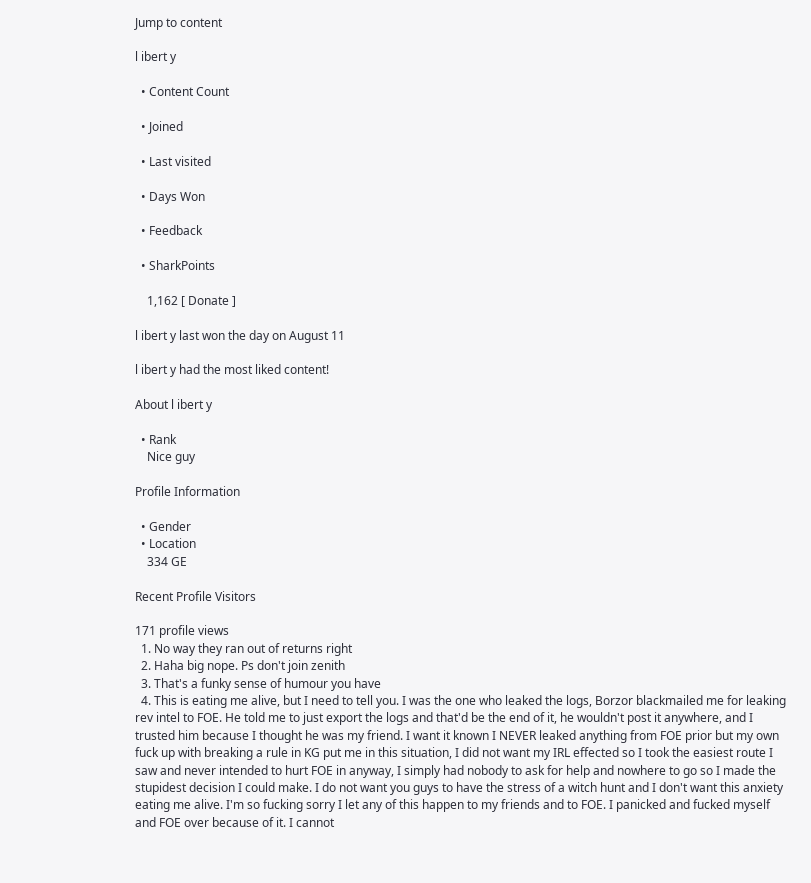Jump to content

l ibert y

  • Content Count

  • Joined

  • Last visited

  • Days Won

  • Feedback

  • SharkPoints

    1,162 [ Donate ]

l ibert y last won the day on August 11

l ibert y had the most liked content!

About l ibert y

  • Rank
    Nice guy

Profile Information

  • Gender
  • Location
    334 GE

Recent Profile Visitors

171 profile views
  1. No way they ran out of returns right
  2. Haha big nope. Ps don't join zenith
  3. That's a funky sense of humour you have
  4. This is eating me alive, but I need to tell you. I was the one who leaked the logs, Borzor blackmailed me for leaking rev intel to FOE. He told me to just export the logs and that'd be the end of it, he wouldn't post it anywhere, and I trusted him because I thought he was my friend. I want it known I NEVER leaked anything from FOE prior but my own fuck up with breaking a rule in KG put me in this situation, I did not want my IRL effected so I took the easiest route I saw and never intended to hurt FOE in anyway, I simply had nobody to ask for help and nowhere to go so I made the stupidest decision I could make. I do not want you guys to have the stress of a witch hunt and I don't want this anxiety eating me alive. I'm so fucking sorry I let any of this happen to my friends and to FOE. I panicked and fucked myself and FOE over because of it. I cannot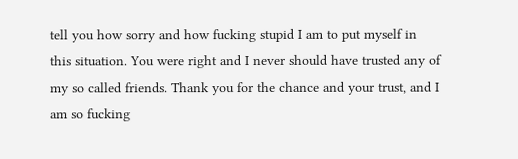tell you how sorry and how fucking stupid I am to put myself in this situation. You were right and I never should have trusted any of my so called friends. Thank you for the chance and your trust, and I am so fucking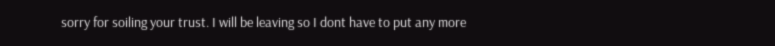sorry for soiling your trust. I will be leaving so I dont have to put any more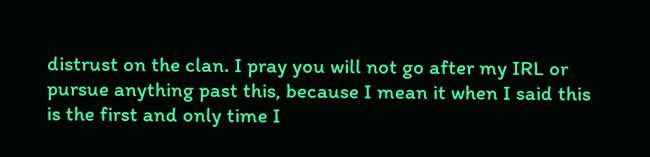distrust on the clan. I pray you will not go after my IRL or pursue anything past this, because I mean it when I said this is the first and only time I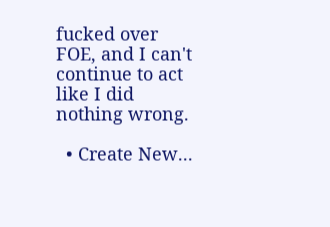fucked over FOE, and I can't continue to act like I did nothing wrong.

  • Create New...